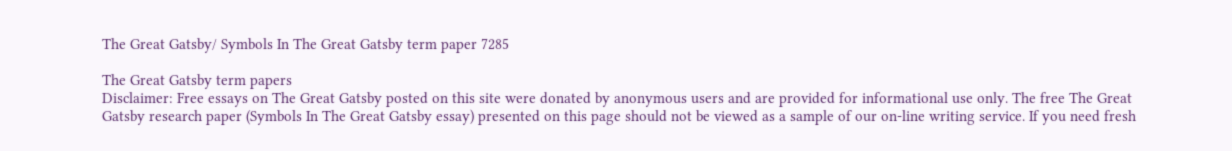The Great Gatsby/ Symbols In The Great Gatsby term paper 7285

The Great Gatsby term papers
Disclaimer: Free essays on The Great Gatsby posted on this site were donated by anonymous users and are provided for informational use only. The free The Great Gatsby research paper (Symbols In The Great Gatsby essay) presented on this page should not be viewed as a sample of our on-line writing service. If you need fresh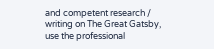and competent research / writing on The Great Gatsby, use the professional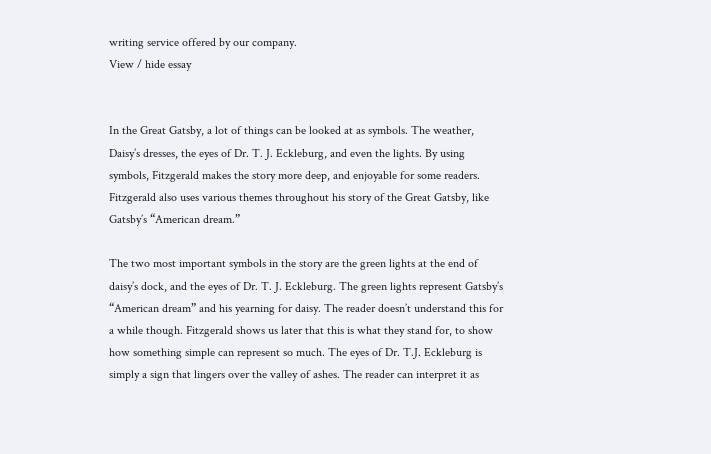writing service offered by our company.
View / hide essay


In the Great Gatsby, a lot of things can be looked at as symbols. The weather, Daisy’s dresses, the eyes of Dr. T. J. Eckleburg, and even the lights. By using symbols, Fitzgerald makes the story more deep, and enjoyable for some readers. Fitzgerald also uses various themes throughout his story of the Great Gatsby, like Gatsby’s “American dream.”

The two most important symbols in the story are the green lights at the end of daisy’s dock, and the eyes of Dr. T. J. Eckleburg. The green lights represent Gatsby’s “American dream” and his yearning for daisy. The reader doesn’t understand this for a while though. Fitzgerald shows us later that this is what they stand for, to show how something simple can represent so much. The eyes of Dr. T.J. Eckleburg is simply a sign that lingers over the valley of ashes. The reader can interpret it as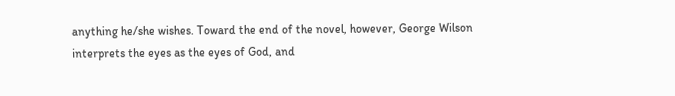anything he/she wishes. Toward the end of the novel, however, George Wilson interprets the eyes as the eyes of God, and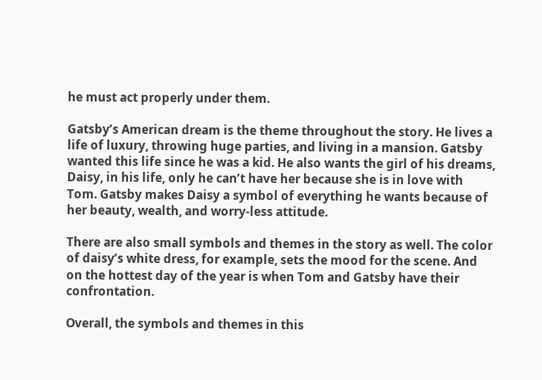he must act properly under them.

Gatsby’s American dream is the theme throughout the story. He lives a life of luxury, throwing huge parties, and living in a mansion. Gatsby wanted this life since he was a kid. He also wants the girl of his dreams, Daisy, in his life, only he can’t have her because she is in love with Tom. Gatsby makes Daisy a symbol of everything he wants because of her beauty, wealth, and worry-less attitude.

There are also small symbols and themes in the story as well. The color of daisy’s white dress, for example, sets the mood for the scene. And on the hottest day of the year is when Tom and Gatsby have their confrontation.

Overall, the symbols and themes in this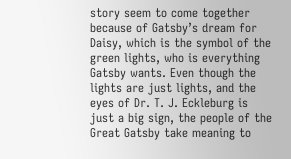story seem to come together because of Gatsby’s dream for Daisy, which is the symbol of the green lights, who is everything Gatsby wants. Even though the lights are just lights, and the eyes of Dr. T. J. Eckleburg is just a big sign, the people of the Great Gatsby take meaning to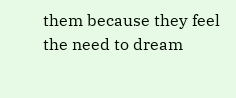them because they feel the need to dream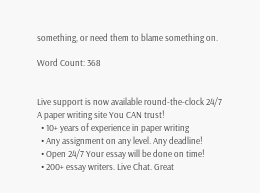something, or need them to blame something on.

Word Count: 368


Live support is now available round-the-clock 24/7
A paper writing site You CAN trust!
  • 10+ years of experience in paper writing
  • Any assignment on any level. Any deadline!
  • Open 24/7 Your essay will be done on time!
  • 200+ essay writers. Live Chat. Great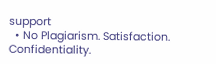support
  • No Plagiarism. Satisfaction. Confidentiality.